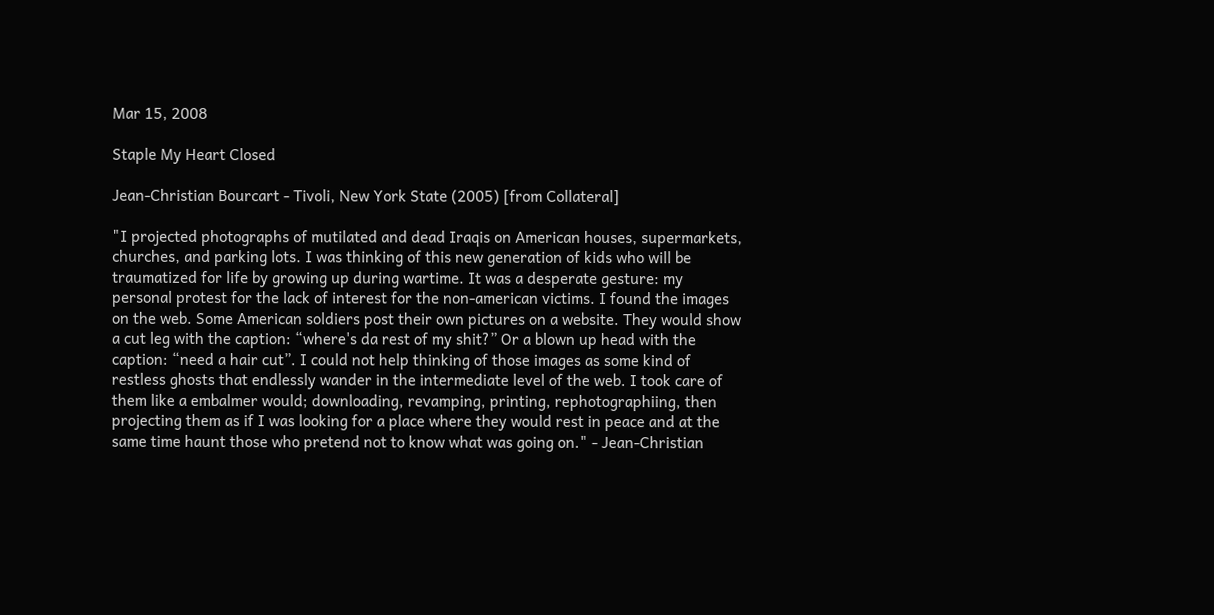Mar 15, 2008

Staple My Heart Closed

Jean-Christian Bourcart - Tivoli, New York State (2005) [from Collateral]

"I projected photographs of mutilated and dead Iraqis on American houses, supermarkets, churches, and parking lots. I was thinking of this new generation of kids who will be traumatized for life by growing up during wartime. It was a desperate gesture: my personal protest for the lack of interest for the non-american victims. I found the images on the web. Some American soldiers post their own pictures on a website. They would show a cut leg with the caption: “where's da rest of my shit?” Or a blown up head with the caption: “need a hair cut”. I could not help thinking of those images as some kind of restless ghosts that endlessly wander in the intermediate level of the web. I took care of them like a embalmer would; downloading, revamping, printing, rephotographiing, then projecting them as if I was looking for a place where they would rest in peace and at the same time haunt those who pretend not to know what was going on." - Jean-Christian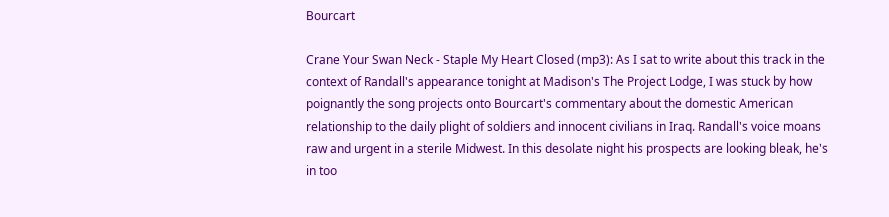Bourcart

Crane Your Swan Neck - Staple My Heart Closed (mp3): As I sat to write about this track in the context of Randall's appearance tonight at Madison's The Project Lodge, I was stuck by how poignantly the song projects onto Bourcart's commentary about the domestic American relationship to the daily plight of soldiers and innocent civilians in Iraq. Randall's voice moans raw and urgent in a sterile Midwest. In this desolate night his prospects are looking bleak, he's in too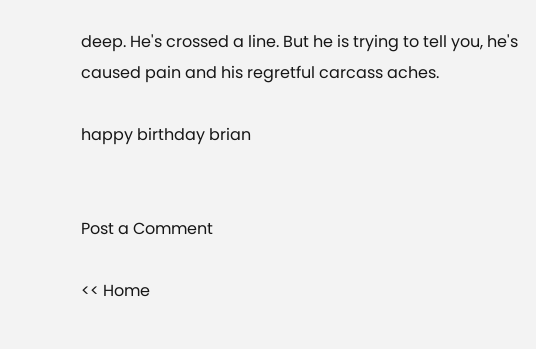deep. He's crossed a line. But he is trying to tell you, he's caused pain and his regretful carcass aches.

happy birthday brian


Post a Comment

<< Home